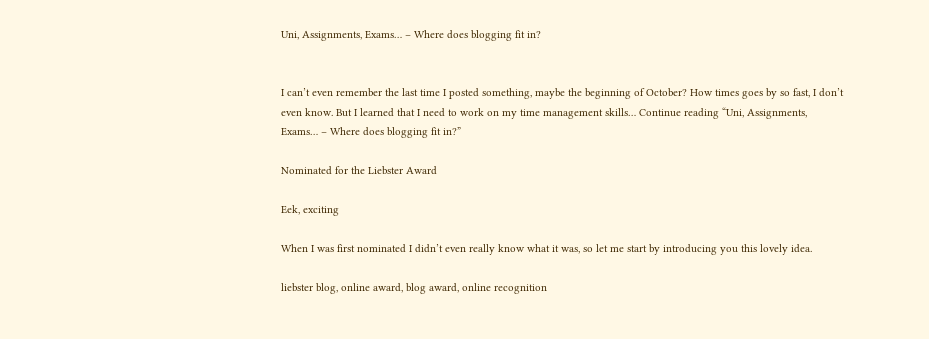Uni, Assignments, Exams… – Where does blogging fit in?


I can’t even remember the last time I posted something, maybe the beginning of October? How times goes by so fast, I don’t even know. But I learned that I need to work on my time management skills… Continue reading “Uni, Assignments, Exams… – Where does blogging fit in?”

Nominated for the Liebster Award

Eek, exciting

When I was first nominated I didn’t even really know what it was, so let me start by introducing you this lovely idea.

liebster blog, online award, blog award, online recognition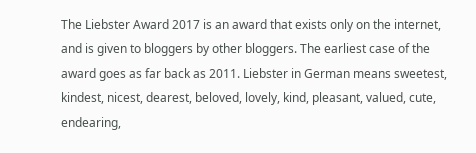The Liebster Award 2017 is an award that exists only on the internet, and is given to bloggers by other bloggers. The earliest case of the award goes as far back as 2011. Liebster in German means sweetest, kindest, nicest, dearest, beloved, lovely, kind, pleasant, valued, cute, endearing,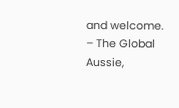and welcome. – The Global Aussie,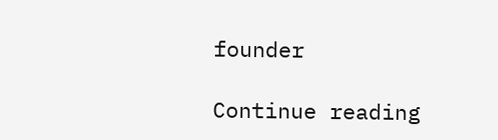founder

Continue reading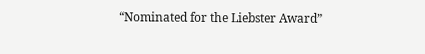“Nominated for the Liebster Award”